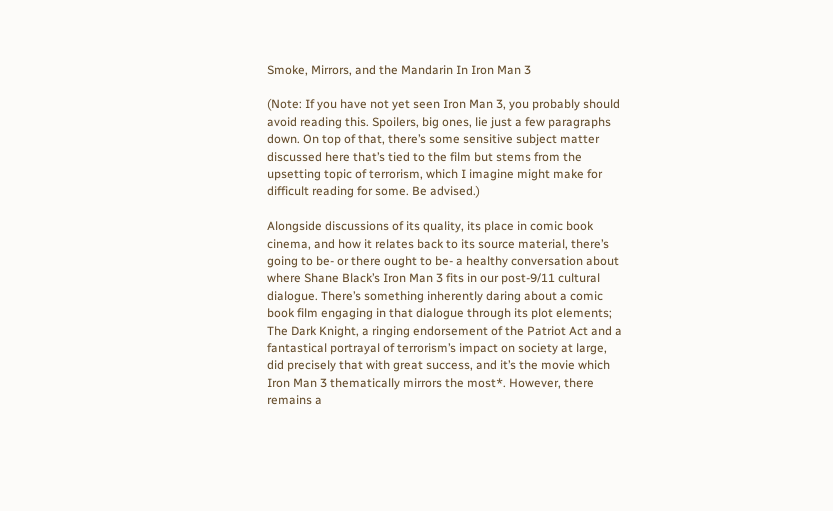Smoke, Mirrors, and the Mandarin In Iron Man 3

(Note: If you have not yet seen Iron Man 3, you probably should avoid reading this. Spoilers, big ones, lie just a few paragraphs down. On top of that, there’s some sensitive subject matter discussed here that’s tied to the film but stems from the upsetting topic of terrorism, which I imagine might make for difficult reading for some. Be advised.)

Alongside discussions of its quality, its place in comic book cinema, and how it relates back to its source material, there’s going to be- or there ought to be- a healthy conversation about where Shane Black’s Iron Man 3 fits in our post-9/11 cultural dialogue. There’s something inherently daring about a comic book film engaging in that dialogue through its plot elements; The Dark Knight, a ringing endorsement of the Patriot Act and a fantastical portrayal of terrorism’s impact on society at large, did precisely that with great success, and it’s the movie which Iron Man 3 thematically mirrors the most*. However, there remains a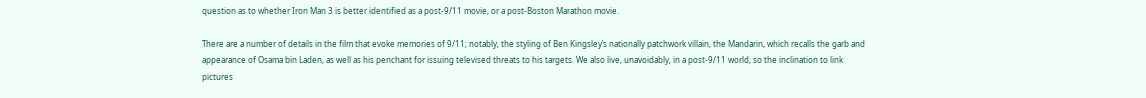question as to whether Iron Man 3 is better identified as a post-9/11 movie, or a post-Boston Marathon movie.

There are a number of details in the film that evoke memories of 9/11; notably, the styling of Ben Kingsley’s nationally patchwork villain, the Mandarin, which recalls the garb and appearance of Osama bin Laden, as well as his penchant for issuing televised threats to his targets. We also live, unavoidably, in a post-9/11 world, so the inclination to link pictures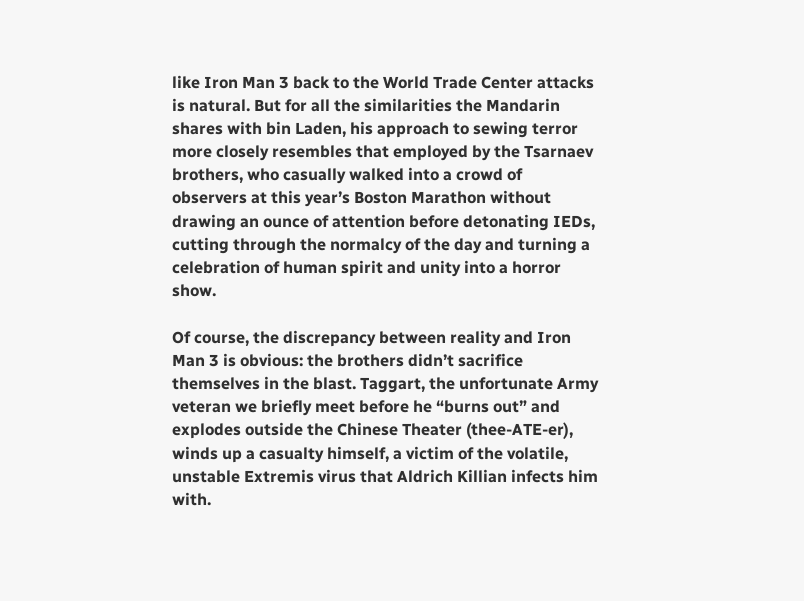like Iron Man 3 back to the World Trade Center attacks is natural. But for all the similarities the Mandarin shares with bin Laden, his approach to sewing terror more closely resembles that employed by the Tsarnaev brothers, who casually walked into a crowd of observers at this year’s Boston Marathon without drawing an ounce of attention before detonating IEDs, cutting through the normalcy of the day and turning a celebration of human spirit and unity into a horror show.

Of course, the discrepancy between reality and Iron Man 3 is obvious: the brothers didn’t sacrifice themselves in the blast. Taggart, the unfortunate Army veteran we briefly meet before he “burns out” and explodes outside the Chinese Theater (thee-ATE-er), winds up a casualty himself, a victim of the volatile, unstable Extremis virus that Aldrich Killian infects him with.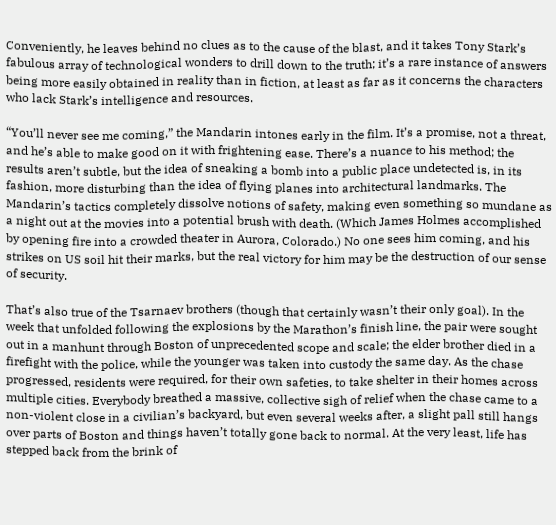Conveniently, he leaves behind no clues as to the cause of the blast, and it takes Tony Stark’s fabulous array of technological wonders to drill down to the truth; it’s a rare instance of answers being more easily obtained in reality than in fiction, at least as far as it concerns the characters who lack Stark’s intelligence and resources.

“You’ll never see me coming,” the Mandarin intones early in the film. It’s a promise, not a threat, and he’s able to make good on it with frightening ease. There’s a nuance to his method; the results aren’t subtle, but the idea of sneaking a bomb into a public place undetected is, in its fashion, more disturbing than the idea of flying planes into architectural landmarks. The Mandarin’s tactics completely dissolve notions of safety, making even something so mundane as a night out at the movies into a potential brush with death. (Which James Holmes accomplished by opening fire into a crowded theater in Aurora, Colorado.) No one sees him coming, and his strikes on US soil hit their marks, but the real victory for him may be the destruction of our sense of security.

That’s also true of the Tsarnaev brothers (though that certainly wasn’t their only goal). In the week that unfolded following the explosions by the Marathon’s finish line, the pair were sought out in a manhunt through Boston of unprecedented scope and scale; the elder brother died in a firefight with the police, while the younger was taken into custody the same day. As the chase progressed, residents were required, for their own safeties, to take shelter in their homes across multiple cities. Everybody breathed a massive, collective sigh of relief when the chase came to a non-violent close in a civilian’s backyard, but even several weeks after, a slight pall still hangs over parts of Boston and things haven’t totally gone back to normal. At the very least, life has stepped back from the brink of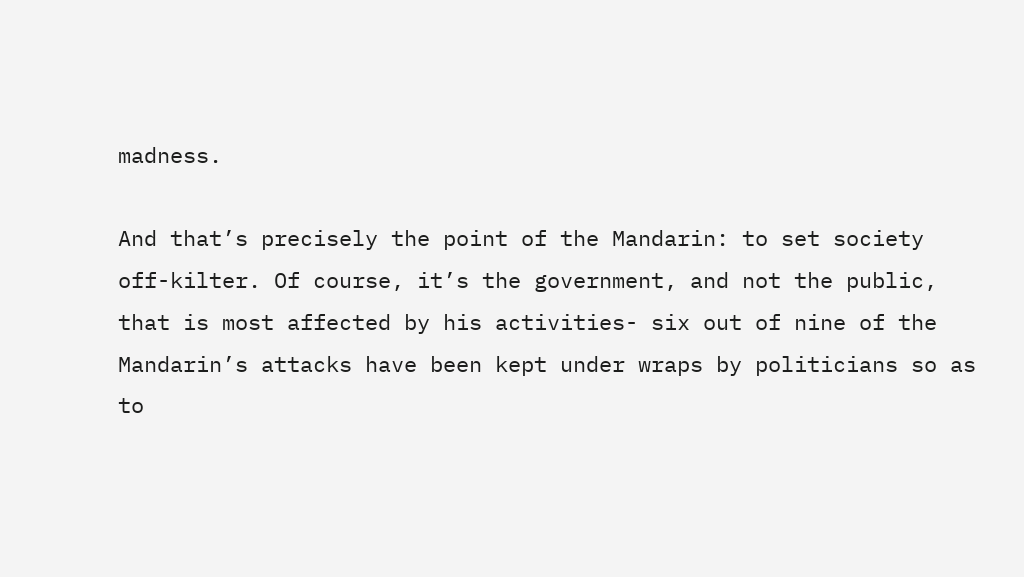madness.

And that’s precisely the point of the Mandarin: to set society off-kilter. Of course, it’s the government, and not the public, that is most affected by his activities- six out of nine of the Mandarin’s attacks have been kept under wraps by politicians so as to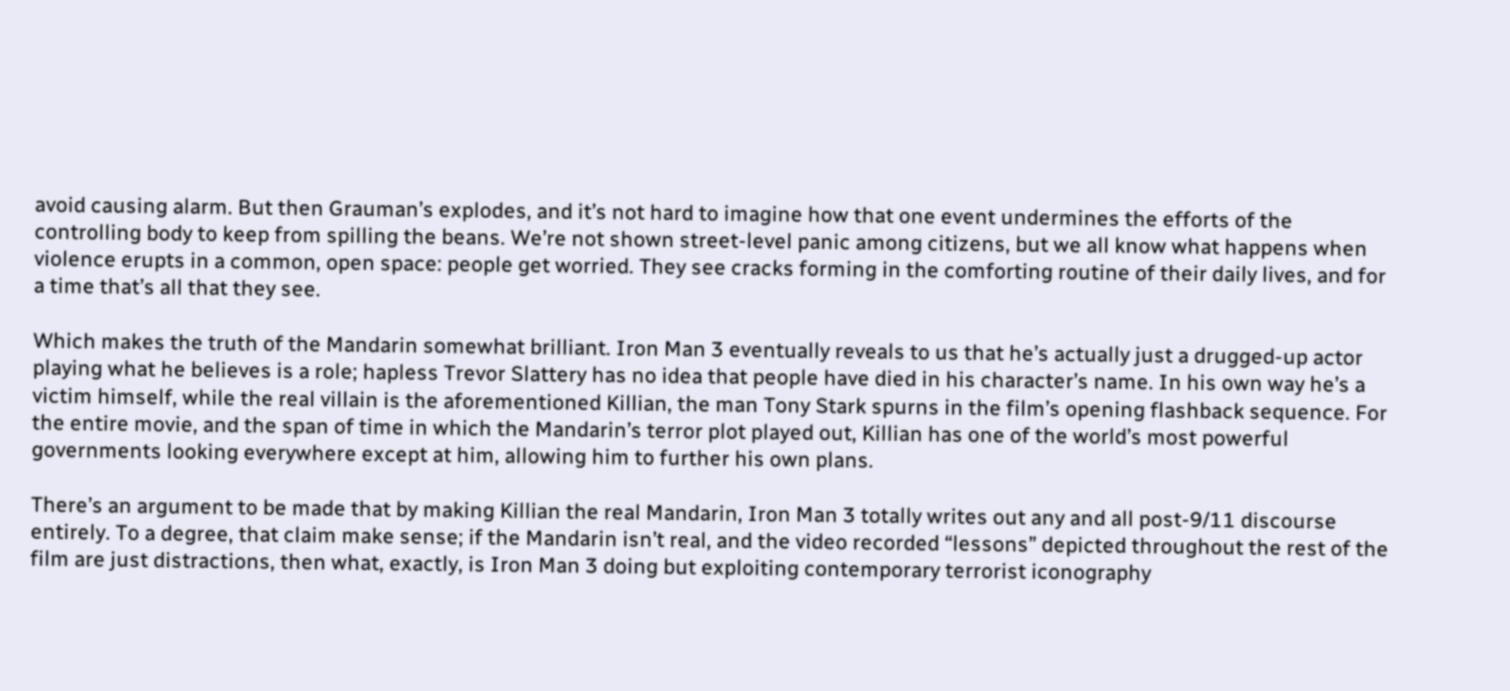avoid causing alarm. But then Grauman’s explodes, and it’s not hard to imagine how that one event undermines the efforts of the controlling body to keep from spilling the beans. We’re not shown street-level panic among citizens, but we all know what happens when violence erupts in a common, open space: people get worried. They see cracks forming in the comforting routine of their daily lives, and for a time that’s all that they see.

Which makes the truth of the Mandarin somewhat brilliant. Iron Man 3 eventually reveals to us that he’s actually just a drugged-up actor playing what he believes is a role; hapless Trevor Slattery has no idea that people have died in his character’s name. In his own way he’s a victim himself, while the real villain is the aforementioned Killian, the man Tony Stark spurns in the film’s opening flashback sequence. For the entire movie, and the span of time in which the Mandarin’s terror plot played out, Killian has one of the world’s most powerful governments looking everywhere except at him, allowing him to further his own plans.

There’s an argument to be made that by making Killian the real Mandarin, Iron Man 3 totally writes out any and all post-9/11 discourse entirely. To a degree, that claim make sense; if the Mandarin isn’t real, and the video recorded “lessons” depicted throughout the rest of the film are just distractions, then what, exactly, is Iron Man 3 doing but exploiting contemporary terrorist iconography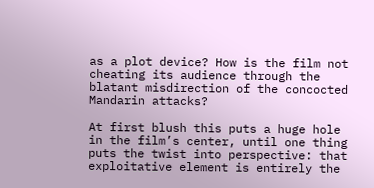as a plot device? How is the film not cheating its audience through the blatant misdirection of the concocted Mandarin attacks?

At first blush this puts a huge hole in the film’s center, until one thing puts the twist into perspective: that exploitative element is entirely the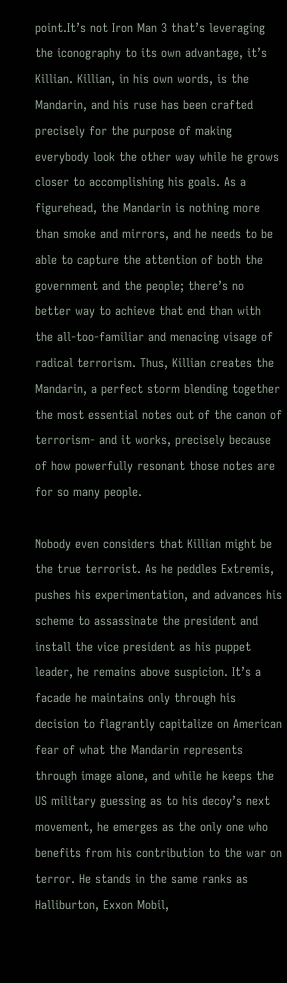point.It’s not Iron Man 3 that’s leveraging the iconography to its own advantage, it’s Killian. Killian, in his own words, is the Mandarin, and his ruse has been crafted precisely for the purpose of making everybody look the other way while he grows closer to accomplishing his goals. As a figurehead, the Mandarin is nothing more than smoke and mirrors, and he needs to be able to capture the attention of both the government and the people; there’s no better way to achieve that end than with the all-too-familiar and menacing visage of radical terrorism. Thus, Killian creates the Mandarin, a perfect storm blending together the most essential notes out of the canon of terrorism- and it works, precisely because of how powerfully resonant those notes are for so many people.

Nobody even considers that Killian might be the true terrorist. As he peddles Extremis, pushes his experimentation, and advances his scheme to assassinate the president and install the vice president as his puppet leader, he remains above suspicion. It’s a facade he maintains only through his decision to flagrantly capitalize on American fear of what the Mandarin represents through image alone, and while he keeps the US military guessing as to his decoy’s next movement, he emerges as the only one who benefits from his contribution to the war on terror. He stands in the same ranks as Halliburton, Exxon Mobil,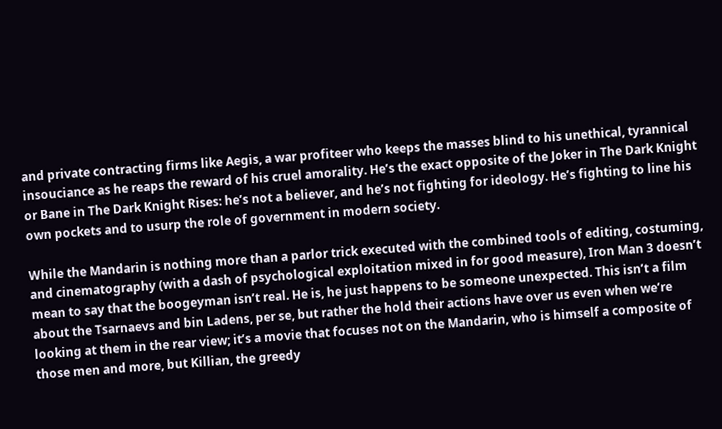and private contracting firms like Aegis, a war profiteer who keeps the masses blind to his unethical, tyrannical insouciance as he reaps the reward of his cruel amorality. He’s the exact opposite of the Joker in The Dark Knight or Bane in The Dark Knight Rises: he’s not a believer, and he’s not fighting for ideology. He’s fighting to line his own pockets and to usurp the role of government in modern society.

While the Mandarin is nothing more than a parlor trick executed with the combined tools of editing, costuming, and cinematography (with a dash of psychological exploitation mixed in for good measure), Iron Man 3 doesn’t mean to say that the boogeyman isn’t real. He is, he just happens to be someone unexpected. This isn’t a film about the Tsarnaevs and bin Ladens, per se, but rather the hold their actions have over us even when we’re looking at them in the rear view; it’s a movie that focuses not on the Mandarin, who is himself a composite of those men and more, but Killian, the greedy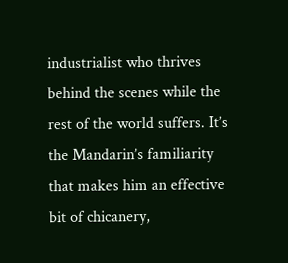industrialist who thrives behind the scenes while the rest of the world suffers. It’s the Mandarin’s familiarity that makes him an effective bit of chicanery,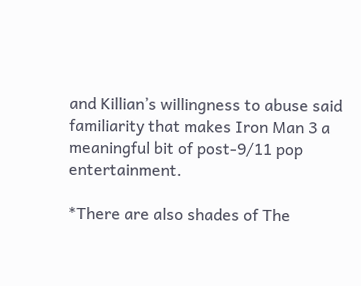and Killian’s willingness to abuse said familiarity that makes Iron Man 3 a meaningful bit of post-9/11 pop entertainment.

*There are also shades of The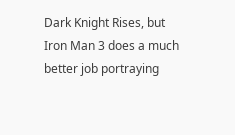Dark Knight Rises, but Iron Man 3 does a much better job portraying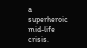a superheroic mid-life crisis.